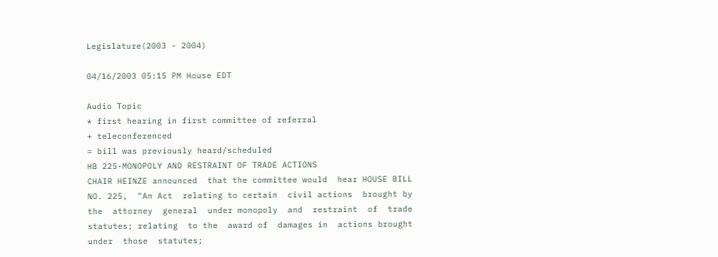Legislature(2003 - 2004)

04/16/2003 05:15 PM House EDT

Audio Topic
* first hearing in first committee of referral
+ teleconferenced
= bill was previously heard/scheduled
HB 225-MONOPOLY AND RESTRAINT OF TRADE ACTIONS
CHAIR HEINZE announced  that the committee would  hear HOUSE BILL
NO. 225,  "An Act  relating to certain  civil actions  brought by
the  attorney  general  under monopoly  and  restraint  of  trade
statutes; relating  to the  award of  damages in  actions brought
under  those  statutes;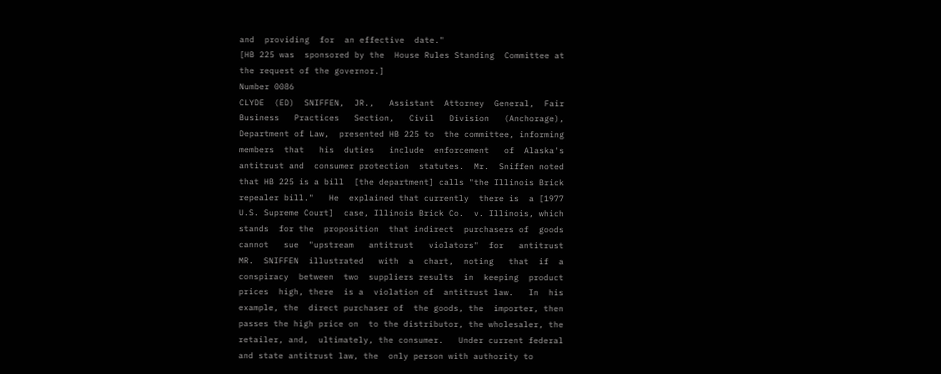and  providing  for  an effective  date."
[HB 225 was  sponsored by the  House Rules Standing  Committee at
the request of the governor.]
Number 0086
CLYDE  (ED)  SNIFFEN,  JR.,   Assistant  Attorney  General,  Fair
Business   Practices   Section,   Civil   Division   (Anchorage),
Department of Law,  presented HB 225 to  the committee, informing
members  that   his  duties   include  enforcement   of  Alaska's
antitrust and  consumer protection  statutes.  Mr.  Sniffen noted
that HB 225 is a bill  [the department] calls "the Illinois Brick
repealer bill."   He  explained that currently  there is  a [1977
U.S. Supreme Court]  case, Illinois Brick Co.  v. Illinois, which
stands  for the  proposition  that indirect  purchasers of  goods
cannot   sue  "upstream   antitrust   violators"  for   antitrust
MR.  SNIFFEN  illustrated   with  a  chart,  noting   that  if  a
conspiracy  between  two  suppliers results  in  keeping  product
prices  high, there  is a  violation of  antitrust law.   In  his
example, the  direct purchaser of  the goods, the  importer, then
passes the high price on  to the distributor, the wholesaler, the
retailer, and,  ultimately, the consumer.   Under current federal
and state antitrust law, the  only person with authority to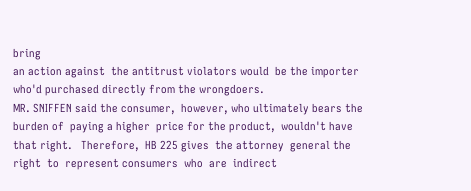bring
an action against  the antitrust violators would  be the importer
who'd purchased directly from the wrongdoers.
MR. SNIFFEN said the consumer,  however, who ultimately bears the
burden of  paying a higher  price for the product,  wouldn't have
that right.   Therefore,  HB 225 gives  the attorney  general the
right  to  represent consumers  who  are  indirect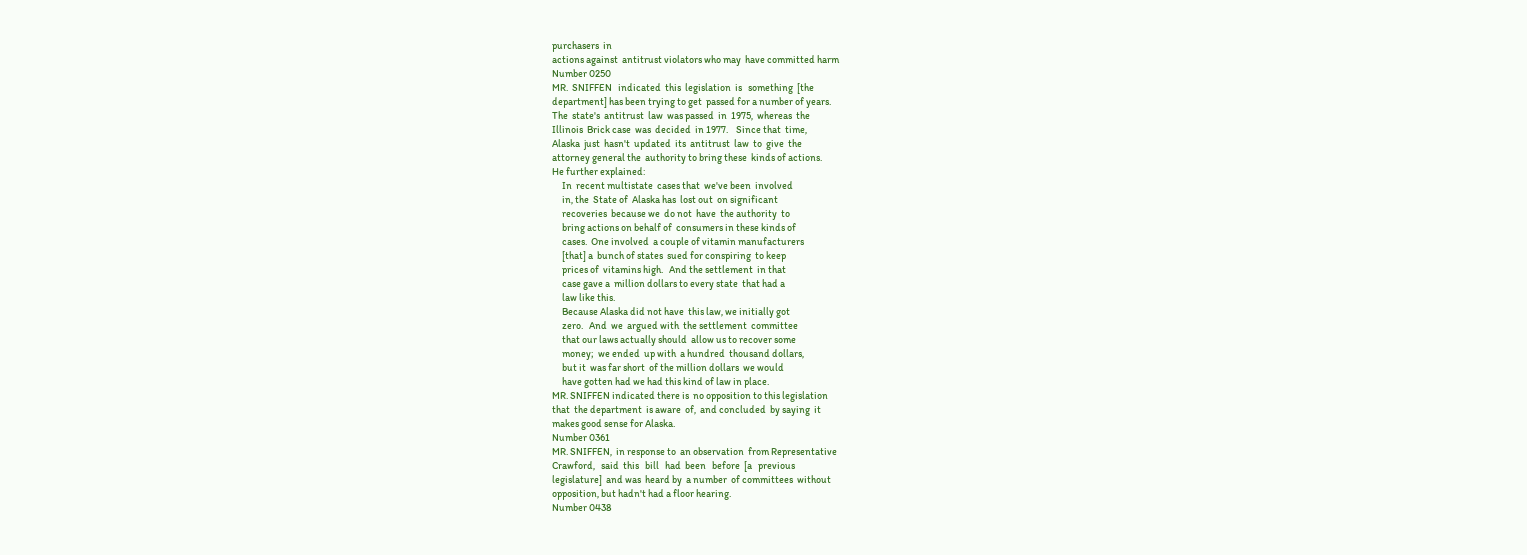purchasers  in
actions against  antitrust violators who may  have committed harm
Number 0250
MR.  SNIFFEN   indicated  this  legislation  is   something  [the
department] has been trying to get  passed for a number of years.
The  state's  antitrust  law  was passed  in  1975,  whereas  the
Illinois  Brick case  was  decided  in 1977.    Since that  time,
Alaska  just  hasn't  updated  its  antitrust  law  to  give  the
attorney general the  authority to bring these  kinds of actions.
He further explained:
     In  recent multistate  cases that  we've been  involved
     in, the  State of  Alaska has  lost out  on significant
     recoveries  because we  do not  have  the authority  to
     bring actions on behalf of  consumers in these kinds of
     cases.  One involved  a couple of vitamin manufacturers
     [that] a  bunch of states  sued for conspiring  to keep
     prices of  vitamins high.   And the settlement  in that
     case gave a  million dollars to every state  that had a
     law like this.
     Because Alaska did not have  this law, we initially got
     zero.   And  we  argued with  the settlement  committee
     that our laws actually should  allow us to recover some
     money;  we ended  up with  a hundred  thousand dollars,
     but it  was far short  of the million dollars  we would
     have gotten had we had this kind of law in place.
MR. SNIFFEN indicated there is  no opposition to this legislation
that  the department  is aware  of,  and concluded  by saying  it
makes good sense for Alaska.
Number 0361
MR. SNIFFEN,  in response to  an observation  from Representative
Crawford,   said  this   bill   had  been   before  [a   previous
legislature]  and was  heard by  a number  of committees  without
opposition, but hadn't had a floor hearing.
Number 0438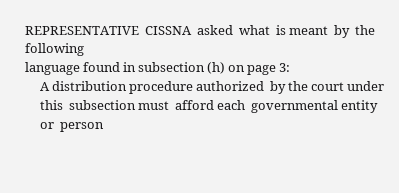REPRESENTATIVE  CISSNA  asked  what  is meant  by  the  following
language found in subsection (h) on page 3:
     A distribution procedure authorized  by the court under
     this  subsection must  afford each  governmental entity
     or  person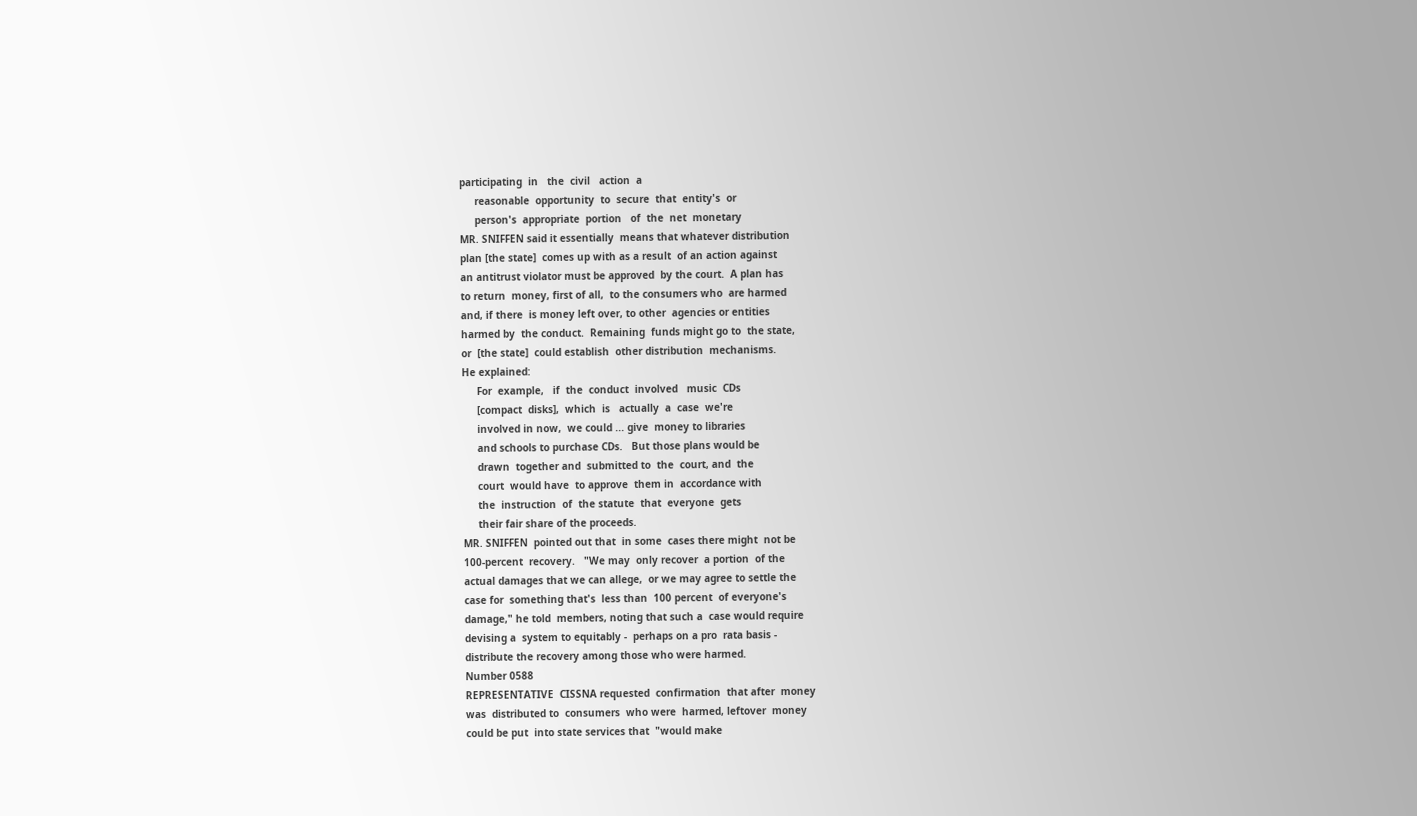participating  in   the  civil   action  a
     reasonable  opportunity  to  secure  that  entity's  or
     person's  appropriate  portion   of  the  net  monetary
MR. SNIFFEN said it essentially  means that whatever distribution
plan [the state]  comes up with as a result  of an action against
an antitrust violator must be approved  by the court.  A plan has
to return  money, first of all,  to the consumers who  are harmed
and, if there  is money left over, to other  agencies or entities
harmed by  the conduct.  Remaining  funds might go to  the state,
or  [the state]  could establish  other distribution  mechanisms.
He explained:
     For  example,   if  the  conduct  involved   music  CDs
     [compact  disks],  which  is   actually  a  case  we're
     involved in now,  we could ... give  money to libraries
     and schools to purchase CDs.   But those plans would be
     drawn  together and  submitted to  the  court, and  the
     court  would have  to approve  them in  accordance with
     the  instruction  of  the statute  that  everyone  gets
     their fair share of the proceeds.
MR. SNIFFEN  pointed out that  in some  cases there might  not be
100-percent  recovery.   "We may  only recover  a portion  of the
actual damages that we can allege,  or we may agree to settle the
case for  something that's  less than  100 percent  of everyone's
damage," he told  members, noting that such a  case would require
devising a  system to equitably -  perhaps on a pro  rata basis -
distribute the recovery among those who were harmed.
Number 0588
REPRESENTATIVE  CISSNA requested  confirmation  that after  money
was  distributed to  consumers  who were  harmed, leftover  money
could be put  into state services that  "would make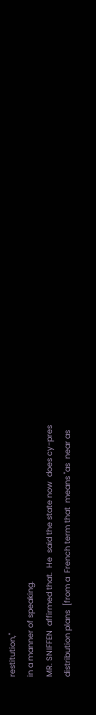restitution,"
in a manner of speaking.
MR. SNIFFEN  affirmed that.  He  said the state now  does cy-pres
distribution plans  [from a  French term that  means "as  near as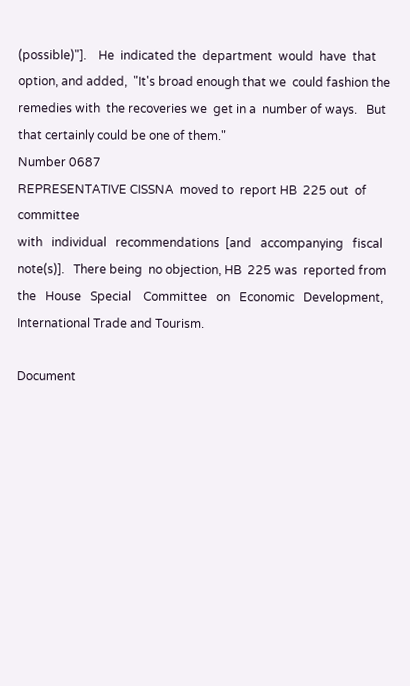(possible)"].    He  indicated the  department  would  have  that
option, and added,  "It's broad enough that we  could fashion the
remedies with  the recoveries we  get in a  number of ways.   But
that certainly could be one of them."
Number 0687
REPRESENTATIVE CISSNA  moved to  report HB  225 out  of committee
with   individual   recommendations  [and   accompanying   fiscal
note(s)].   There being  no objection, HB  225 was  reported from
the   House   Special    Committee   on   Economic   Development,
International Trade and Tourism.

Document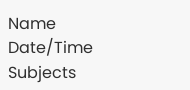Name Date/Time Subjects